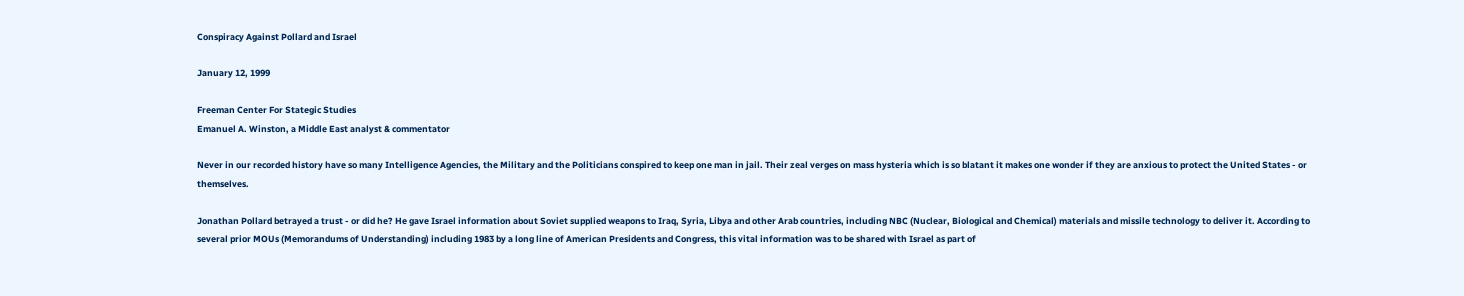Conspiracy Against Pollard and Israel

January 12, 1999

Freeman Center For Stategic Studies
Emanuel A. Winston, a Middle East analyst & commentator

Never in our recorded history have so many Intelligence Agencies, the Military and the Politicians conspired to keep one man in jail. Their zeal verges on mass hysteria which is so blatant it makes one wonder if they are anxious to protect the United States - or themselves.

Jonathan Pollard betrayed a trust - or did he? He gave Israel information about Soviet supplied weapons to Iraq, Syria, Libya and other Arab countries, including NBC (Nuclear, Biological and Chemical) materials and missile technology to deliver it. According to several prior MOUs (Memorandums of Understanding) including 1983 by a long line of American Presidents and Congress, this vital information was to be shared with Israel as part of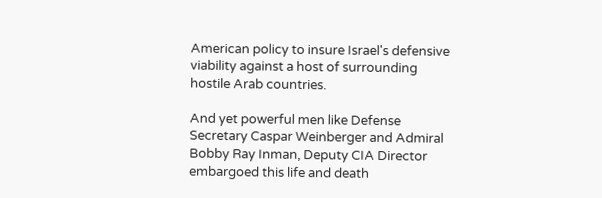American policy to insure Israel's defensive viability against a host of surrounding hostile Arab countries.

And yet powerful men like Defense Secretary Caspar Weinberger and Admiral Bobby Ray Inman, Deputy CIA Director embargoed this life and death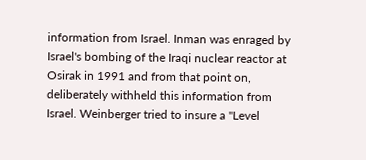information from Israel. Inman was enraged by Israel's bombing of the Iraqi nuclear reactor at Osirak in 1991 and from that point on, deliberately withheld this information from Israel. Weinberger tried to insure a "Level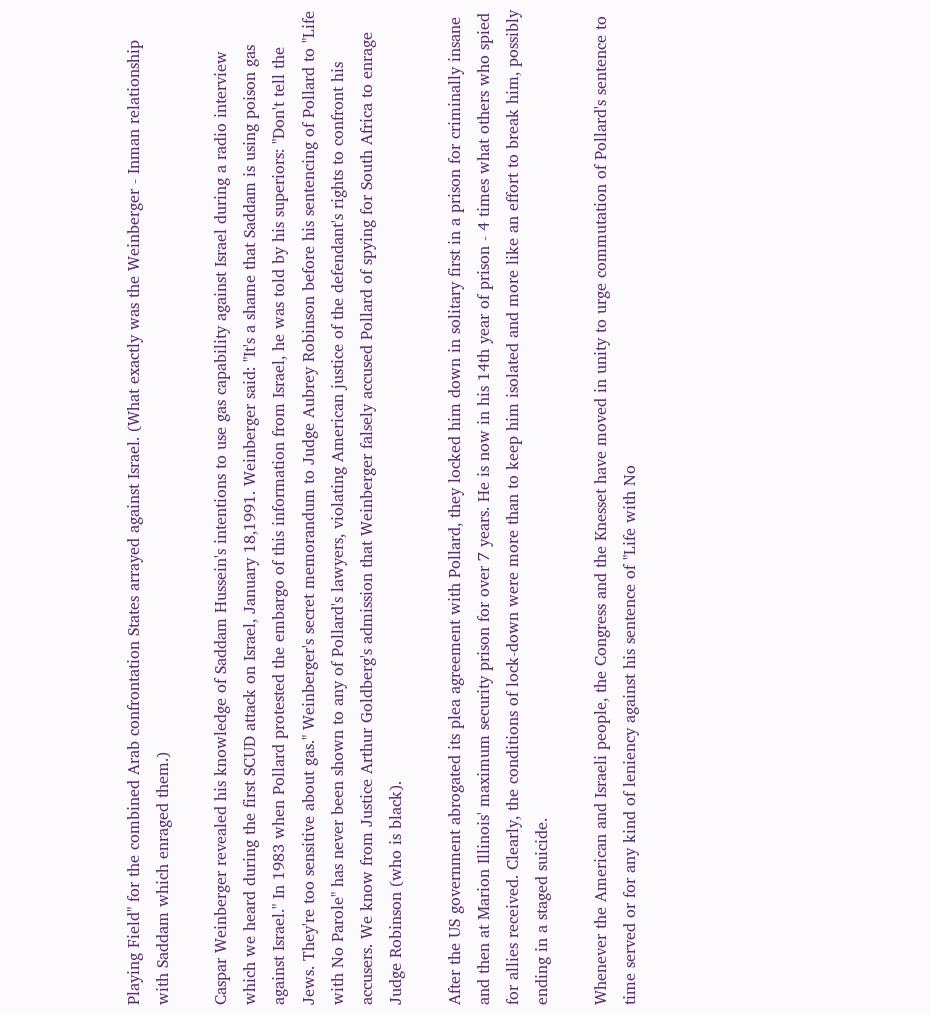Playing Field" for the combined Arab confrontation States arrayed against Israel. (What exactly was the Weinberger - Inman relationship with Saddam which enraged them.)

Caspar Weinberger revealed his knowledge of Saddam Hussein's intentions to use gas capability against Israel during a radio interview which we heard during the first SCUD attack on Israel, January 18,1991. Weinberger said: "It's a shame that Saddam is using poison gas against Israel." In 1983 when Pollard protested the embargo of this information from Israel, he was told by his superiors: "Don't tell the Jews. They're too sensitive about gas." Weinberger's secret memorandum to Judge Aubrey Robinson before his sentencing of Pollard to "Life with No Parole" has never been shown to any of Pollard's lawyers, violating American justice of the defendant's rights to confront his accusers. We know from Justice Arthur Goldberg's admission that Weinberger falsely accused Pollard of spying for South Africa to enrage Judge Robinson (who is black).

After the US government abrogated its plea agreement with Pollard, they locked him down in solitary first in a prison for criminally insane and then at Marion Illinois' maximum security prison for over 7 years. He is now in his 14th year of prison - 4 times what others who spied for allies received. Clearly, the conditions of lock-down were more than to keep him isolated and more like an effort to break him, possibly ending in a staged suicide.

Whenever the American and Israeli people, the Congress and the Knesset have moved in unity to urge commutation of Pollard's sentence to time served or for any kind of leniency against his sentence of "Life with No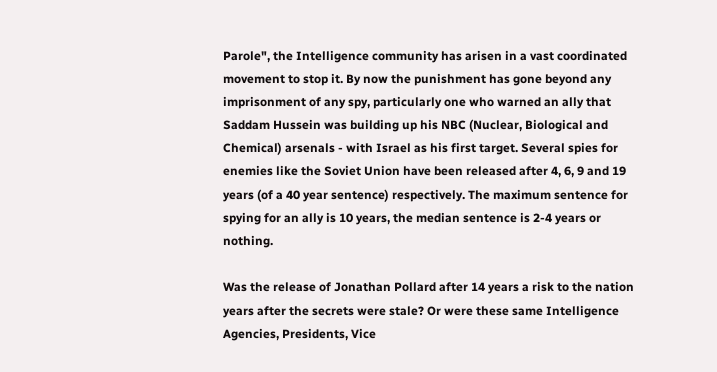Parole", the Intelligence community has arisen in a vast coordinated movement to stop it. By now the punishment has gone beyond any imprisonment of any spy, particularly one who warned an ally that Saddam Hussein was building up his NBC (Nuclear, Biological and Chemical) arsenals - with Israel as his first target. Several spies for enemies like the Soviet Union have been released after 4, 6, 9 and 19 years (of a 40 year sentence) respectively. The maximum sentence for spying for an ally is 10 years, the median sentence is 2-4 years or nothing.

Was the release of Jonathan Pollard after 14 years a risk to the nation years after the secrets were stale? Or were these same Intelligence Agencies, Presidents, Vice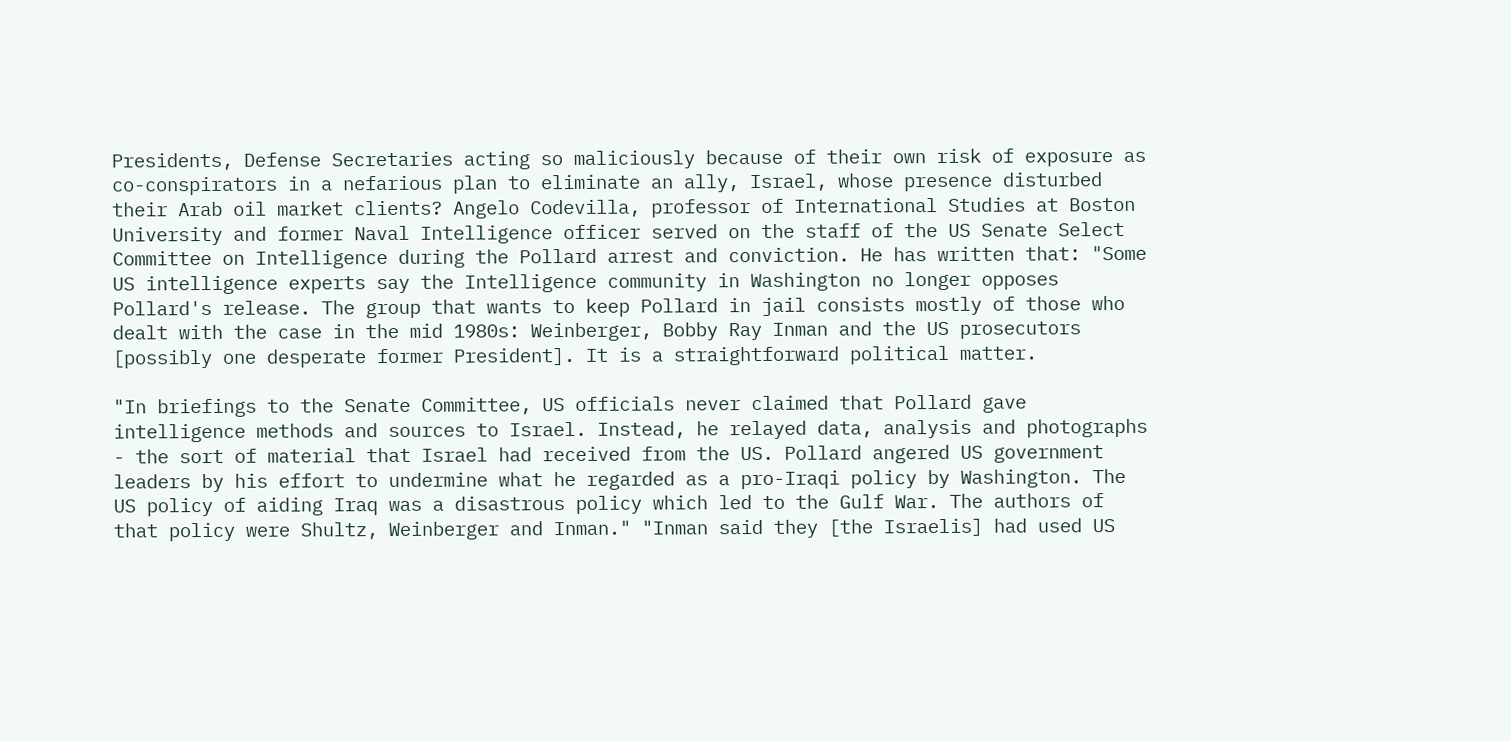Presidents, Defense Secretaries acting so maliciously because of their own risk of exposure as co-conspirators in a nefarious plan to eliminate an ally, Israel, whose presence disturbed their Arab oil market clients? Angelo Codevilla, professor of International Studies at Boston University and former Naval Intelligence officer served on the staff of the US Senate Select Committee on Intelligence during the Pollard arrest and conviction. He has written that: "Some US intelligence experts say the Intelligence community in Washington no longer opposes Pollard's release. The group that wants to keep Pollard in jail consists mostly of those who dealt with the case in the mid 1980s: Weinberger, Bobby Ray Inman and the US prosecutors [possibly one desperate former President]. It is a straightforward political matter.

"In briefings to the Senate Committee, US officials never claimed that Pollard gave intelligence methods and sources to Israel. Instead, he relayed data, analysis and photographs - the sort of material that Israel had received from the US. Pollard angered US government leaders by his effort to undermine what he regarded as a pro-Iraqi policy by Washington. The US policy of aiding Iraq was a disastrous policy which led to the Gulf War. The authors of that policy were Shultz, Weinberger and Inman." "Inman said they [the Israelis] had used US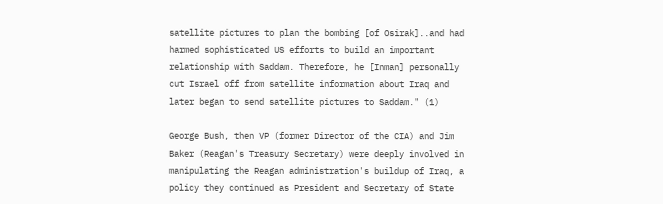satellite pictures to plan the bombing [of Osirak]..and had harmed sophisticated US efforts to build an important relationship with Saddam. Therefore, he [Inman] personally cut Israel off from satellite information about Iraq and later began to send satellite pictures to Saddam." (1)

George Bush, then VP (former Director of the CIA) and Jim Baker (Reagan's Treasury Secretary) were deeply involved in manipulating the Reagan administration's buildup of Iraq, a policy they continued as President and Secretary of State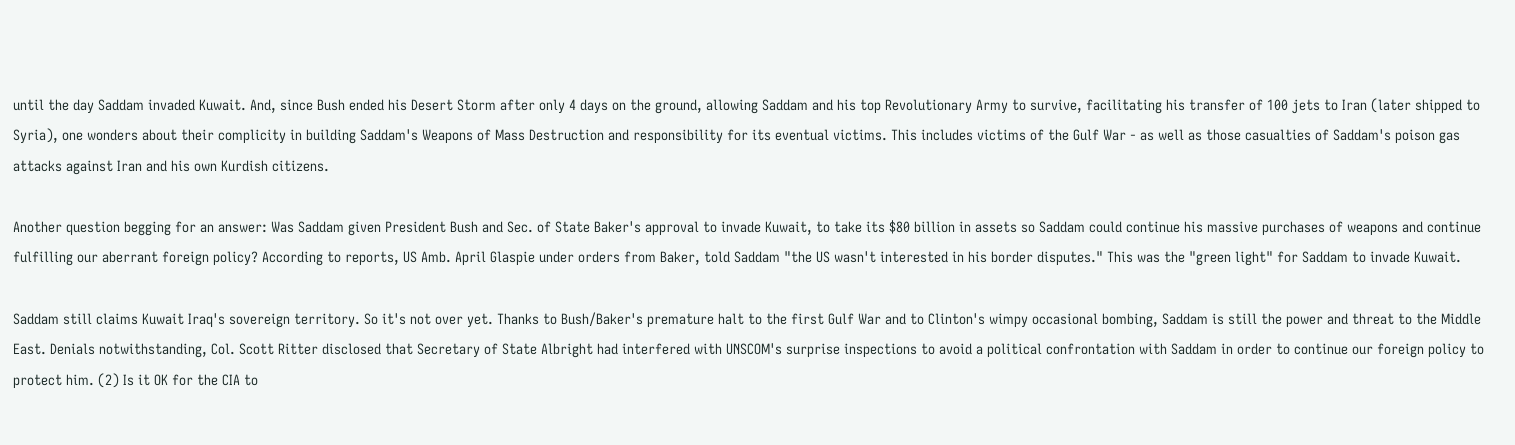until the day Saddam invaded Kuwait. And, since Bush ended his Desert Storm after only 4 days on the ground, allowing Saddam and his top Revolutionary Army to survive, facilitating his transfer of 100 jets to Iran (later shipped to Syria), one wonders about their complicity in building Saddam's Weapons of Mass Destruction and responsibility for its eventual victims. This includes victims of the Gulf War - as well as those casualties of Saddam's poison gas attacks against Iran and his own Kurdish citizens.

Another question begging for an answer: Was Saddam given President Bush and Sec. of State Baker's approval to invade Kuwait, to take its $80 billion in assets so Saddam could continue his massive purchases of weapons and continue fulfilling our aberrant foreign policy? According to reports, US Amb. April Glaspie under orders from Baker, told Saddam "the US wasn't interested in his border disputes." This was the "green light" for Saddam to invade Kuwait.

Saddam still claims Kuwait Iraq's sovereign territory. So it's not over yet. Thanks to Bush/Baker's premature halt to the first Gulf War and to Clinton's wimpy occasional bombing, Saddam is still the power and threat to the Middle East. Denials notwithstanding, Col. Scott Ritter disclosed that Secretary of State Albright had interfered with UNSCOM's surprise inspections to avoid a political confrontation with Saddam in order to continue our foreign policy to protect him. (2) Is it OK for the CIA to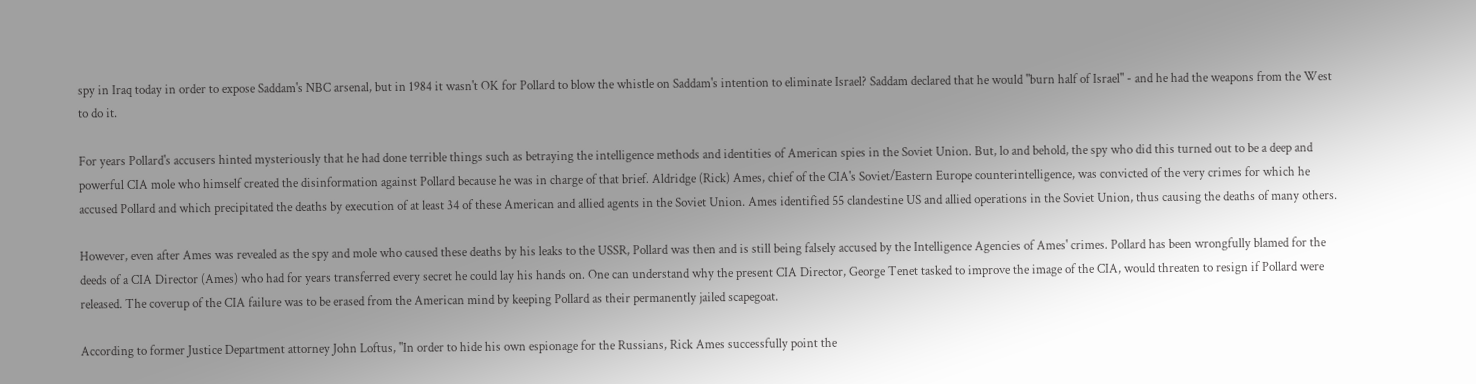spy in Iraq today in order to expose Saddam's NBC arsenal, but in 1984 it wasn't OK for Pollard to blow the whistle on Saddam's intention to eliminate Israel? Saddam declared that he would "burn half of Israel" - and he had the weapons from the West to do it.

For years Pollard's accusers hinted mysteriously that he had done terrible things such as betraying the intelligence methods and identities of American spies in the Soviet Union. But, lo and behold, the spy who did this turned out to be a deep and powerful CIA mole who himself created the disinformation against Pollard because he was in charge of that brief. Aldridge (Rick) Ames, chief of the CIA's Soviet/Eastern Europe counterintelligence, was convicted of the very crimes for which he accused Pollard and which precipitated the deaths by execution of at least 34 of these American and allied agents in the Soviet Union. Ames identified 55 clandestine US and allied operations in the Soviet Union, thus causing the deaths of many others.

However, even after Ames was revealed as the spy and mole who caused these deaths by his leaks to the USSR, Pollard was then and is still being falsely accused by the Intelligence Agencies of Ames' crimes. Pollard has been wrongfully blamed for the deeds of a CIA Director (Ames) who had for years transferred every secret he could lay his hands on. One can understand why the present CIA Director, George Tenet tasked to improve the image of the CIA, would threaten to resign if Pollard were released. The coverup of the CIA failure was to be erased from the American mind by keeping Pollard as their permanently jailed scapegoat.

According to former Justice Department attorney John Loftus, "In order to hide his own espionage for the Russians, Rick Ames successfully point the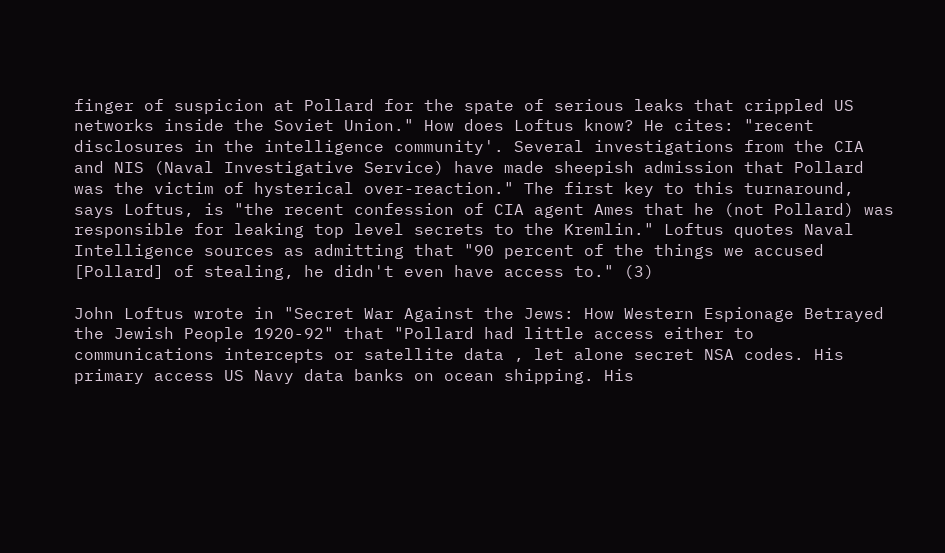finger of suspicion at Pollard for the spate of serious leaks that crippled US networks inside the Soviet Union." How does Loftus know? He cites: "recent disclosures in the intelligence community'. Several investigations from the CIA and NIS (Naval Investigative Service) have made sheepish admission that Pollard was the victim of hysterical over-reaction." The first key to this turnaround, says Loftus, is "the recent confession of CIA agent Ames that he (not Pollard) was responsible for leaking top level secrets to the Kremlin." Loftus quotes Naval Intelligence sources as admitting that "90 percent of the things we accused [Pollard] of stealing, he didn't even have access to." (3)

John Loftus wrote in "Secret War Against the Jews: How Western Espionage Betrayed the Jewish People 1920-92" that "Pollard had little access either to communications intercepts or satellite data , let alone secret NSA codes. His primary access US Navy data banks on ocean shipping. His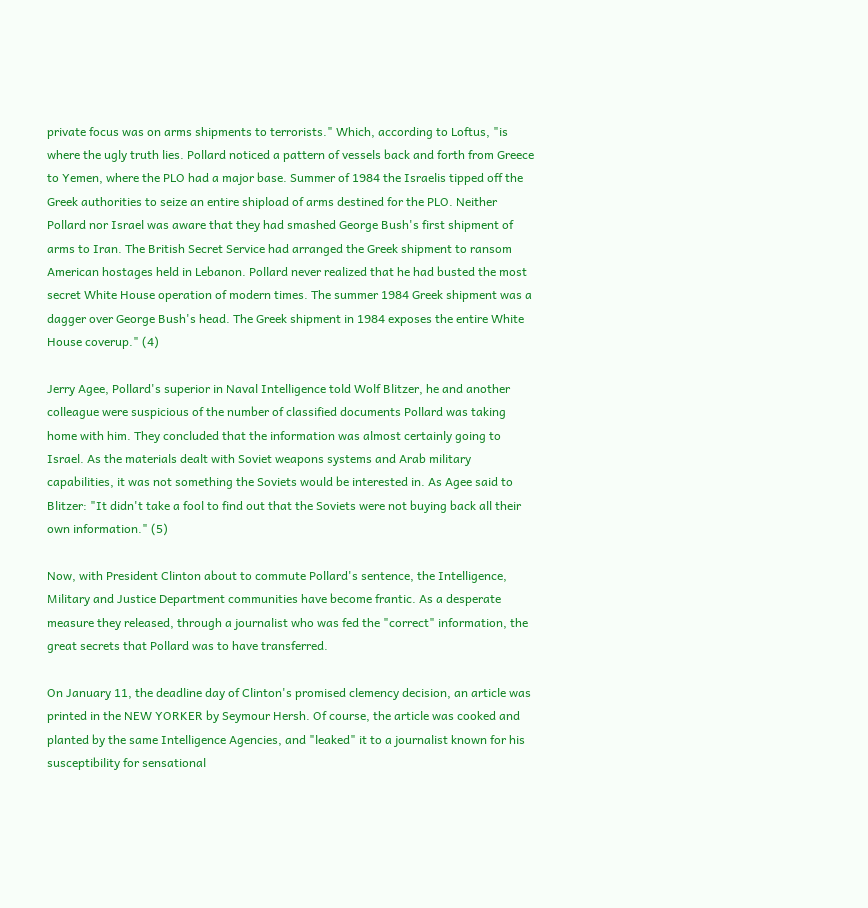private focus was on arms shipments to terrorists." Which, according to Loftus, "is where the ugly truth lies. Pollard noticed a pattern of vessels back and forth from Greece to Yemen, where the PLO had a major base. Summer of 1984 the Israelis tipped off the Greek authorities to seize an entire shipload of arms destined for the PLO. Neither Pollard nor Israel was aware that they had smashed George Bush's first shipment of arms to Iran. The British Secret Service had arranged the Greek shipment to ransom American hostages held in Lebanon. Pollard never realized that he had busted the most secret White House operation of modern times. The summer 1984 Greek shipment was a dagger over George Bush's head. The Greek shipment in 1984 exposes the entire White House coverup." (4)

Jerry Agee, Pollard's superior in Naval Intelligence told Wolf Blitzer, he and another colleague were suspicious of the number of classified documents Pollard was taking home with him. They concluded that the information was almost certainly going to Israel. As the materials dealt with Soviet weapons systems and Arab military capabilities, it was not something the Soviets would be interested in. As Agee said to Blitzer: "It didn't take a fool to find out that the Soviets were not buying back all their own information." (5)

Now, with President Clinton about to commute Pollard's sentence, the Intelligence, Military and Justice Department communities have become frantic. As a desperate measure they released, through a journalist who was fed the "correct" information, the great secrets that Pollard was to have transferred.

On January 11, the deadline day of Clinton's promised clemency decision, an article was printed in the NEW YORKER by Seymour Hersh. Of course, the article was cooked and planted by the same Intelligence Agencies, and "leaked" it to a journalist known for his susceptibility for sensational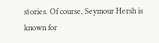stories. Of course, Seymour Hersh is known for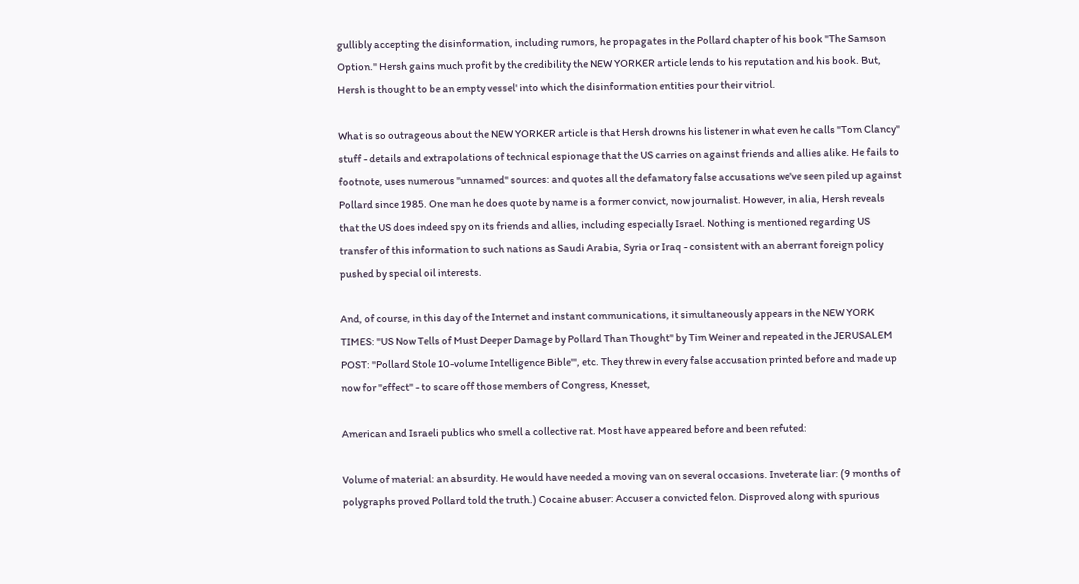gullibly accepting the disinformation, including rumors, he propagates in the Pollard chapter of his book "The Samson Option." Hersh gains much profit by the credibility the NEW YORKER article lends to his reputation and his book. But, Hersh is thought to be an empty vessel' into which the disinformation entities pour their vitriol.

What is so outrageous about the NEW YORKER article is that Hersh drowns his listener in what even he calls "Tom Clancy" stuff - details and extrapolations of technical espionage that the US carries on against friends and allies alike. He fails to footnote, uses numerous "unnamed" sources: and quotes all the defamatory false accusations we've seen piled up against Pollard since 1985. One man he does quote by name is a former convict, now journalist. However, in alia, Hersh reveals that the US does indeed spy on its friends and allies, including especially Israel. Nothing is mentioned regarding US transfer of this information to such nations as Saudi Arabia, Syria or Iraq - consistent with an aberrant foreign policy pushed by special oil interests.

And, of course, in this day of the Internet and instant communications, it simultaneously appears in the NEW YORK TIMES: "US Now Tells of Must Deeper Damage by Pollard Than Thought" by Tim Weiner and repeated in the JERUSALEM POST: "Pollard Stole 10-volume Intelligence Bible'", etc. They threw in every false accusation printed before and made up now for "effect" - to scare off those members of Congress, Knesset,

American and Israeli publics who smell a collective rat. Most have appeared before and been refuted:

Volume of material: an absurdity. He would have needed a moving van on several occasions. Inveterate liar: (9 months of polygraphs proved Pollard told the truth.) Cocaine abuser: Accuser a convicted felon. Disproved along with spurious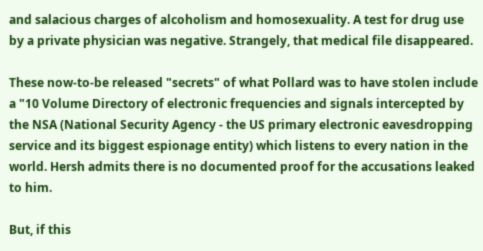and salacious charges of alcoholism and homosexuality. A test for drug use by a private physician was negative. Strangely, that medical file disappeared.

These now-to-be released "secrets" of what Pollard was to have stolen include a "10 Volume Directory of electronic frequencies and signals intercepted by the NSA (National Security Agency - the US primary electronic eavesdropping service and its biggest espionage entity) which listens to every nation in the world. Hersh admits there is no documented proof for the accusations leaked to him.

But, if this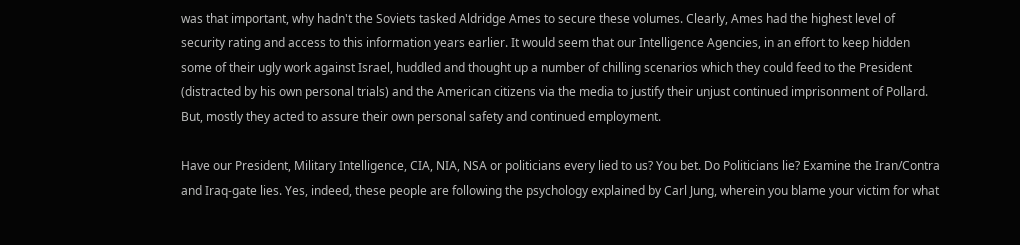was that important, why hadn't the Soviets tasked Aldridge Ames to secure these volumes. Clearly, Ames had the highest level of security rating and access to this information years earlier. It would seem that our Intelligence Agencies, in an effort to keep hidden some of their ugly work against Israel, huddled and thought up a number of chilling scenarios which they could feed to the President (distracted by his own personal trials) and the American citizens via the media to justify their unjust continued imprisonment of Pollard. But, mostly they acted to assure their own personal safety and continued employment.

Have our President, Military Intelligence, CIA, NIA, NSA or politicians every lied to us? You bet. Do Politicians lie? Examine the Iran/Contra and Iraq-gate lies. Yes, indeed, these people are following the psychology explained by Carl Jung, wherein you blame your victim for what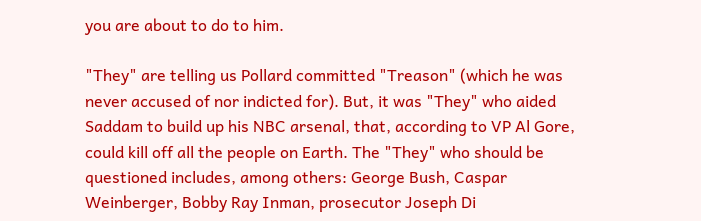you are about to do to him.

"They" are telling us Pollard committed "Treason" (which he was never accused of nor indicted for). But, it was "They" who aided Saddam to build up his NBC arsenal, that, according to VP Al Gore, could kill off all the people on Earth. The "They" who should be questioned includes, among others: George Bush, Caspar Weinberger, Bobby Ray Inman, prosecutor Joseph Di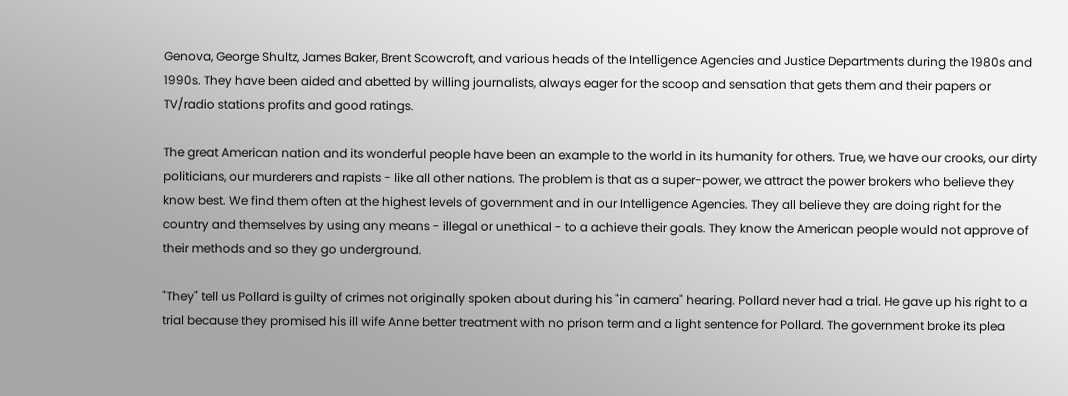Genova, George Shultz, James Baker, Brent Scowcroft, and various heads of the Intelligence Agencies and Justice Departments during the 1980s and 1990s. They have been aided and abetted by willing journalists, always eager for the scoop and sensation that gets them and their papers or TV/radio stations profits and good ratings.

The great American nation and its wonderful people have been an example to the world in its humanity for others. True, we have our crooks, our dirty politicians, our murderers and rapists - like all other nations. The problem is that as a super-power, we attract the power brokers who believe they know best. We find them often at the highest levels of government and in our Intelligence Agencies. They all believe they are doing right for the country and themselves by using any means - illegal or unethical - to a achieve their goals. They know the American people would not approve of their methods and so they go underground.

"They" tell us Pollard is guilty of crimes not originally spoken about during his "in camera" hearing. Pollard never had a trial. He gave up his right to a trial because they promised his ill wife Anne better treatment with no prison term and a light sentence for Pollard. The government broke its plea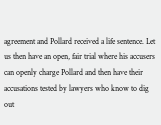agreement and Pollard received a life sentence. Let us then have an open, fair trial where his accusers can openly charge Pollard and then have their accusations tested by lawyers who know to dig out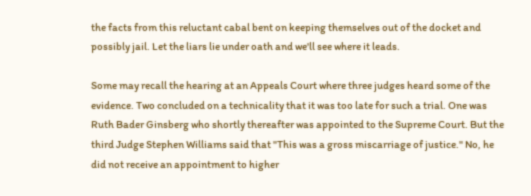the facts from this reluctant cabal bent on keeping themselves out of the docket and possibly jail. Let the liars lie under oath and we'll see where it leads.

Some may recall the hearing at an Appeals Court where three judges heard some of the evidence. Two concluded on a technicality that it was too late for such a trial. One was Ruth Bader Ginsberg who shortly thereafter was appointed to the Supreme Court. But the third Judge Stephen Williams said that "This was a gross miscarriage of justice." No, he did not receive an appointment to higher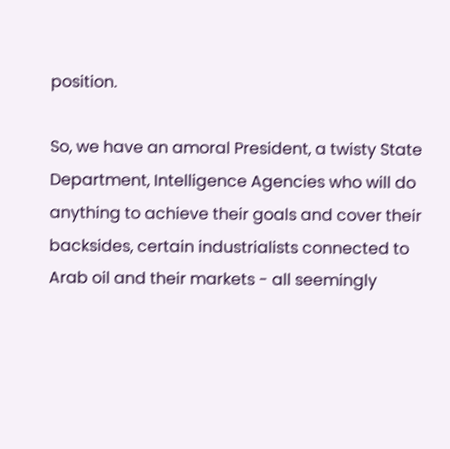position.

So, we have an amoral President, a twisty State Department, Intelligence Agencies who will do anything to achieve their goals and cover their backsides, certain industrialists connected to Arab oil and their markets - all seemingly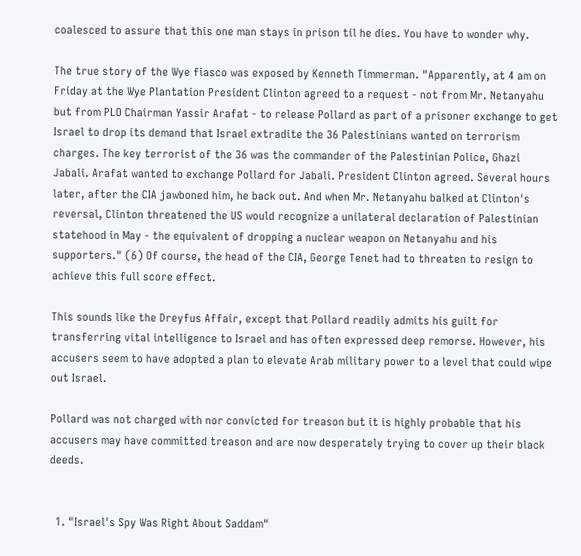coalesced to assure that this one man stays in prison til he dies. You have to wonder why.

The true story of the Wye fiasco was exposed by Kenneth Timmerman. "Apparently, at 4 am on Friday at the Wye Plantation President Clinton agreed to a request - not from Mr. Netanyahu but from PLO Chairman Yassir Arafat - to release Pollard as part of a prisoner exchange to get Israel to drop its demand that Israel extradite the 36 Palestinians wanted on terrorism charges. The key terrorist of the 36 was the commander of the Palestinian Police, Ghazi Jabali. Arafat wanted to exchange Pollard for Jabali. President Clinton agreed. Several hours later, after the CIA jawboned him, he back out. And when Mr. Netanyahu balked at Clinton's reversal, Clinton threatened the US would recognize a unilateral declaration of Palestinian statehood in May - the equivalent of dropping a nuclear weapon on Netanyahu and his supporters." (6) Of course, the head of the CIA, George Tenet had to threaten to resign to achieve this full score effect.

This sounds like the Dreyfus Affair, except that Pollard readily admits his guilt for transferring vital intelligence to Israel and has often expressed deep remorse. However, his accusers seem to have adopted a plan to elevate Arab military power to a level that could wipe out Israel.

Pollard was not charged with nor convicted for treason but it is highly probable that his accusers may have committed treason and are now desperately trying to cover up their black deeds.


  1. "Israel's Spy Was Right About Saddam"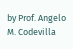by Prof. Angelo M. Codevilla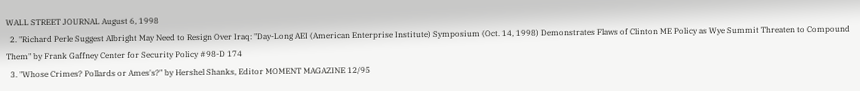WALL STREET JOURNAL August 6, 1998
  2. "Richard Perle Suggest Albright May Need to Resign Over Iraq: "Day-Long AEI (American Enterprise Institute) Symposium (Oct. 14, 1998) Demonstrates Flaws of Clinton ME Policy as Wye Summit Threaten to Compound Them" by Frank Gaffney Center for Security Policy #98-D 174
  3. "Whose Crimes? Pollards or Ames's?" by Hershel Shanks, Editor MOMENT MAGAZINE 12/95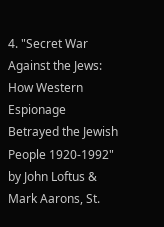4. "Secret War Against the Jews: How Western Espionage Betrayed the Jewish People 1920-1992" by John Loftus & Mark Aarons, St.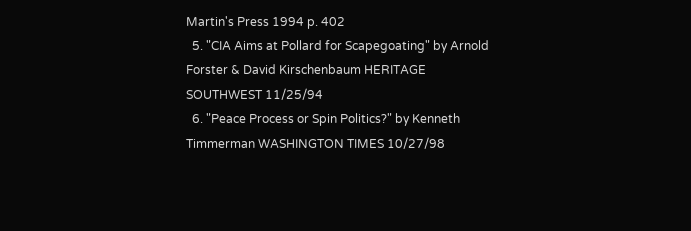Martin's Press 1994 p. 402
  5. "CIA Aims at Pollard for Scapegoating" by Arnold Forster & David Kirschenbaum HERITAGE SOUTHWEST 11/25/94
  6. "Peace Process or Spin Politics?" by Kenneth Timmerman WASHINGTON TIMES 10/27/98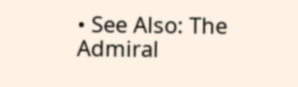• See Also: The Admiral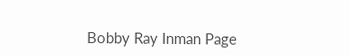Bobby Ray Inman Page